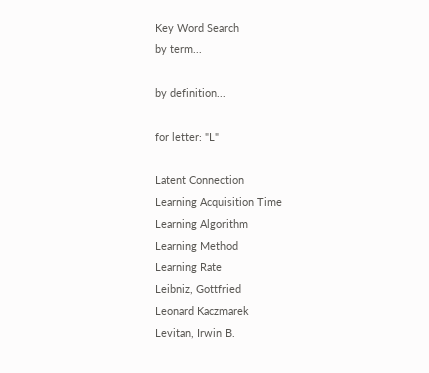Key Word Search
by term...

by definition...

for letter: "L"

Latent Connection
Learning Acquisition Time
Learning Algorithm
Learning Method
Learning Rate
Leibniz, Gottfried
Leonard Kaczmarek
Levitan, Irwin B.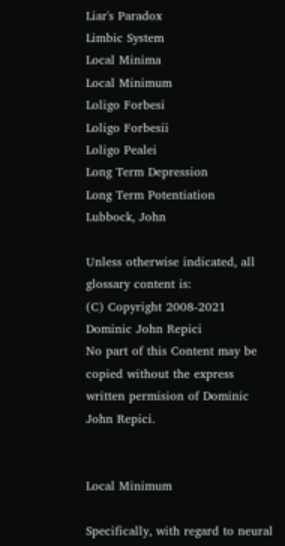Liar's Paradox
Limbic System
Local Minima
Local Minimum
Loligo Forbesi
Loligo Forbesii
Loligo Pealei
Long Term Depression
Long Term Potentiation
Lubbock, John

Unless otherwise indicated, all glossary content is:
(C) Copyright 2008-2021
Dominic John Repici
No part of this Content may be copied without the express written permision of Dominic John Repici.


Local Minimum

Specifically, with regard to neural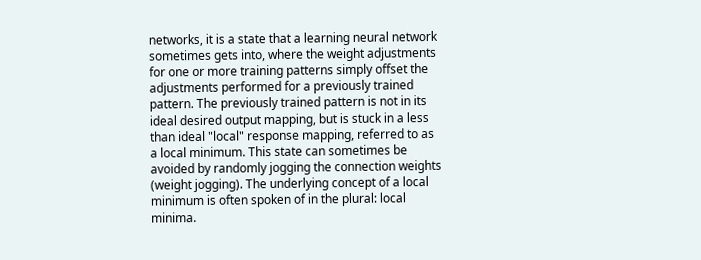networks, it is a state that a learning neural network sometimes gets into, where the weight adjustments for one or more training patterns simply offset the adjustments performed for a previously trained pattern. The previously trained pattern is not in its ideal desired output mapping, but is stuck in a less than ideal "local" response mapping, referred to as a local minimum. This state can sometimes be avoided by randomly jogging the connection weights (weight jogging). The underlying concept of a local minimum is often spoken of in the plural: local minima.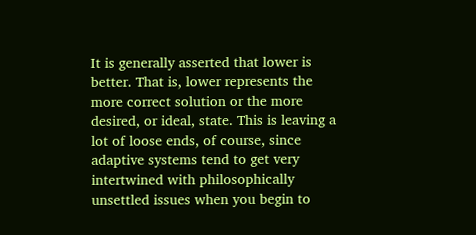It is generally asserted that lower is better. That is, lower represents the more correct solution or the more desired, or ideal, state. This is leaving a lot of loose ends, of course, since adaptive systems tend to get very intertwined with philosophically unsettled issues when you begin to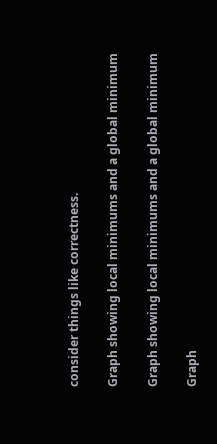consider things like correctness.

Graph showing local minimums and a global minimum

Graph showing local minimums and a global minimum

Graph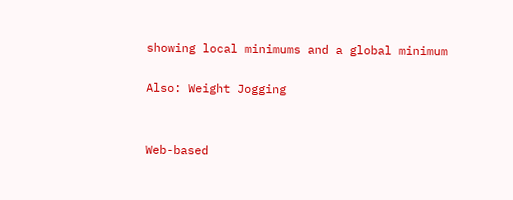showing local minimums and a global minimum

Also: Weight Jogging


Web-based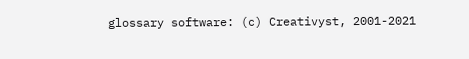glossary software: (c) Creativyst, 2001-2021